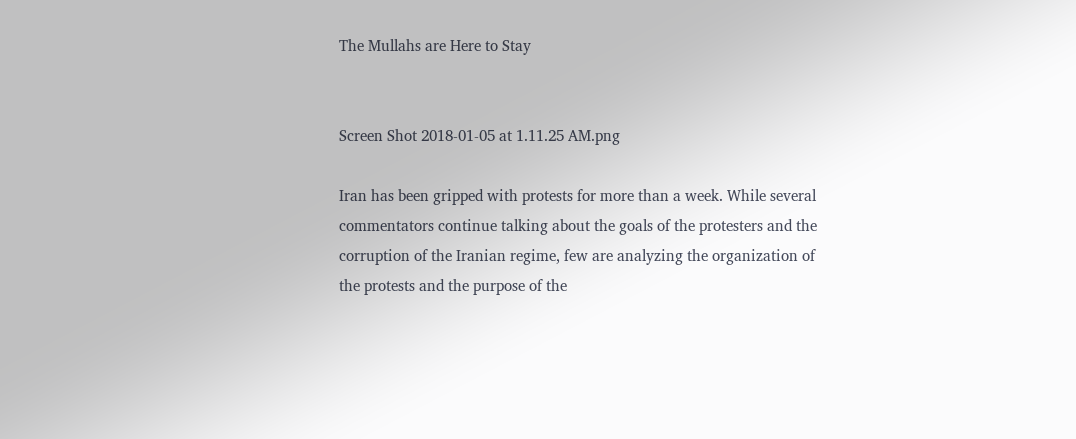The Mullahs are Here to Stay


Screen Shot 2018-01-05 at 1.11.25 AM.png

Iran has been gripped with protests for more than a week. While several commentators continue talking about the goals of the protesters and the corruption of the Iranian regime, few are analyzing the organization of the protests and the purpose of the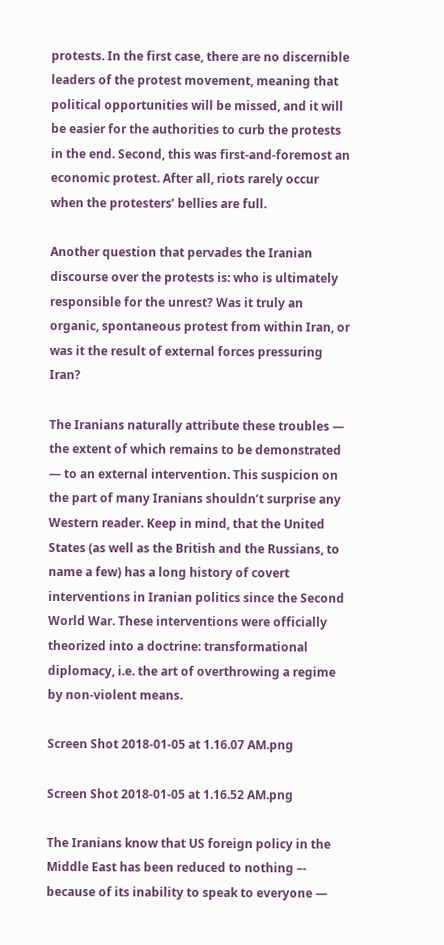protests. In the first case, there are no discernible leaders of the protest movement, meaning that political opportunities will be missed, and it will be easier for the authorities to curb the protests in the end. Second, this was first-and-foremost an economic protest. After all, riots rarely occur when the protesters’ bellies are full.

Another question that pervades the Iranian discourse over the protests is: who is ultimately responsible for the unrest? Was it truly an organic, spontaneous protest from within Iran, or was it the result of external forces pressuring Iran?

The Iranians naturally attribute these troubles — the extent of which remains to be demonstrated — to an external intervention. This suspicion on the part of many Iranians shouldn’t surprise any Western reader. Keep in mind, that the United States (as well as the British and the Russians, to name a few) has a long history of covert interventions in Iranian politics since the Second World War. These interventions were officially theorized into a doctrine: transformational diplomacy, i.e. the art of overthrowing a regime by non-violent means.

Screen Shot 2018-01-05 at 1.16.07 AM.png

Screen Shot 2018-01-05 at 1.16.52 AM.png

The Iranians know that US foreign policy in the Middle East has been reduced to nothing –- because of its inability to speak to everyone —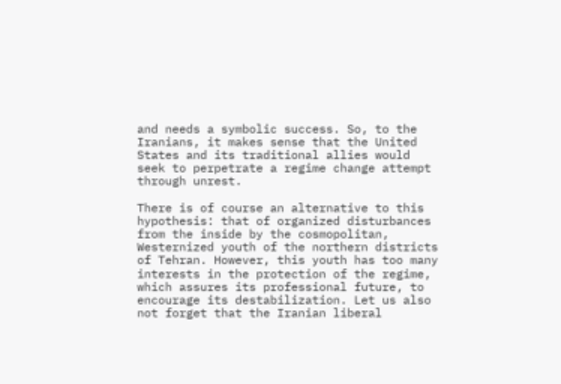and needs a symbolic success. So, to the Iranians, it makes sense that the United States and its traditional allies would seek to perpetrate a regime change attempt through unrest.

There is of course an alternative to this hypothesis: that of organized disturbances from the inside by the cosmopolitan, Westernized youth of the northern districts of Tehran. However, this youth has too many interests in the protection of the regime, which assures its professional future, to encourage its destabilization. Let us also not forget that the Iranian liberal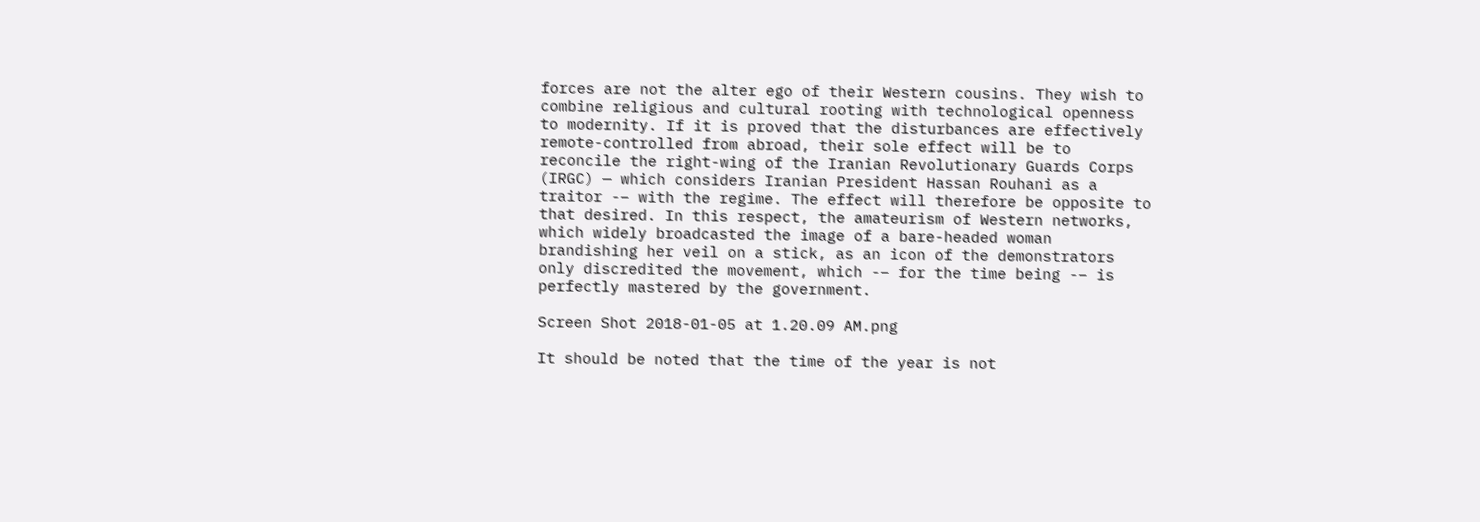forces are not the alter ego of their Western cousins. They wish to combine religious and cultural rooting with technological openness to modernity. If it is proved that the disturbances are effectively remote-controlled from abroad, their sole effect will be to reconcile the right-wing of the Iranian Revolutionary Guards Corps (IRGC) — which considers Iranian President Hassan Rouhani as a traitor -– with the regime. The effect will therefore be opposite to that desired. In this respect, the amateurism of Western networks, which widely broadcasted the image of a bare-headed woman brandishing her veil on a stick, as an icon of the demonstrators only discredited the movement, which -– for the time being -– is perfectly mastered by the government.

Screen Shot 2018-01-05 at 1.20.09 AM.png

It should be noted that the time of the year is not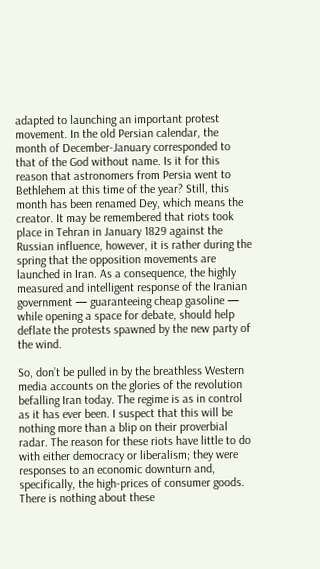adapted to launching an important protest movement. In the old Persian calendar, the month of December-January corresponded to that of the God without name. Is it for this reason that astronomers from Persia went to Bethlehem at this time of the year? Still, this month has been renamed Dey, which means the creator. It may be remembered that riots took place in Tehran in January 1829 against the Russian influence, however, it is rather during the spring that the opposition movements are launched in Iran. As a consequence, the highly measured and intelligent response of the Iranian government — guaranteeing cheap gasoline — while opening a space for debate, should help deflate the protests spawned by the new party of the wind.

So, don’t be pulled in by the breathless Western media accounts on the glories of the revolution befalling Iran today. The regime is as in control as it has ever been. I suspect that this will be nothing more than a blip on their proverbial radar. The reason for these riots have little to do with either democracy or liberalism; they were responses to an economic downturn and, specifically, the high-prices of consumer goods. There is nothing about these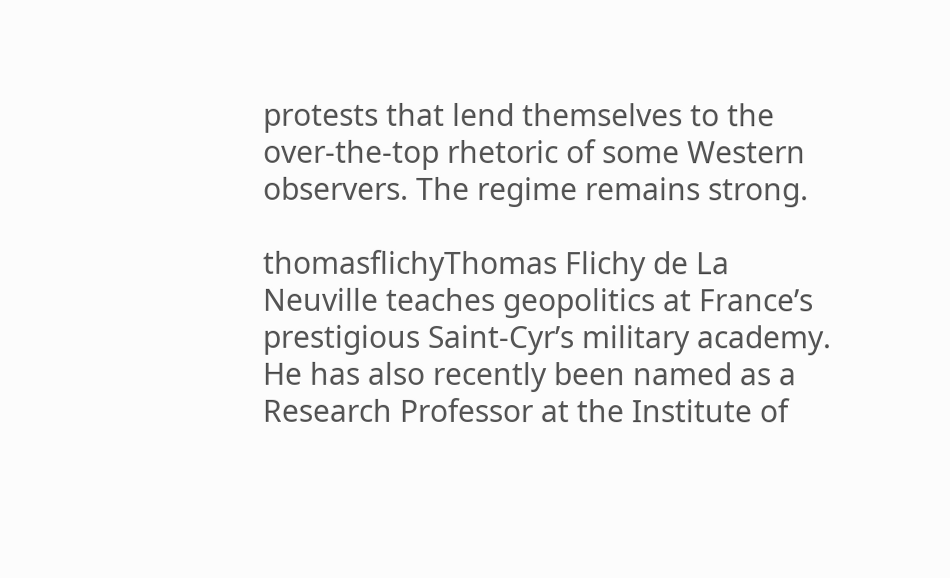protests that lend themselves to the over-the-top rhetoric of some Western observers. The regime remains strong.

thomasflichyThomas Flichy de La Neuville teaches geopolitics at France’s prestigious Saint-Cyr’s military academy. He has also recently been named as a Research Professor at the Institute of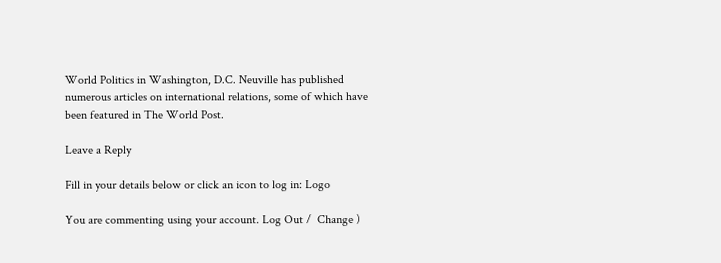World Politics in Washington, D.C. Neuville has published numerous articles on international relations, some of which have been featured in The World Post.

Leave a Reply

Fill in your details below or click an icon to log in: Logo

You are commenting using your account. Log Out /  Change )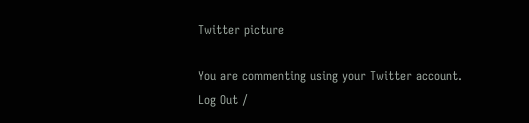Twitter picture

You are commenting using your Twitter account. Log Out /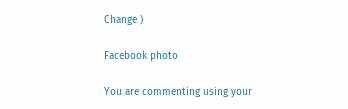Change )

Facebook photo

You are commenting using your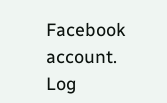Facebook account. Log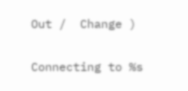Out /  Change )

Connecting to %s